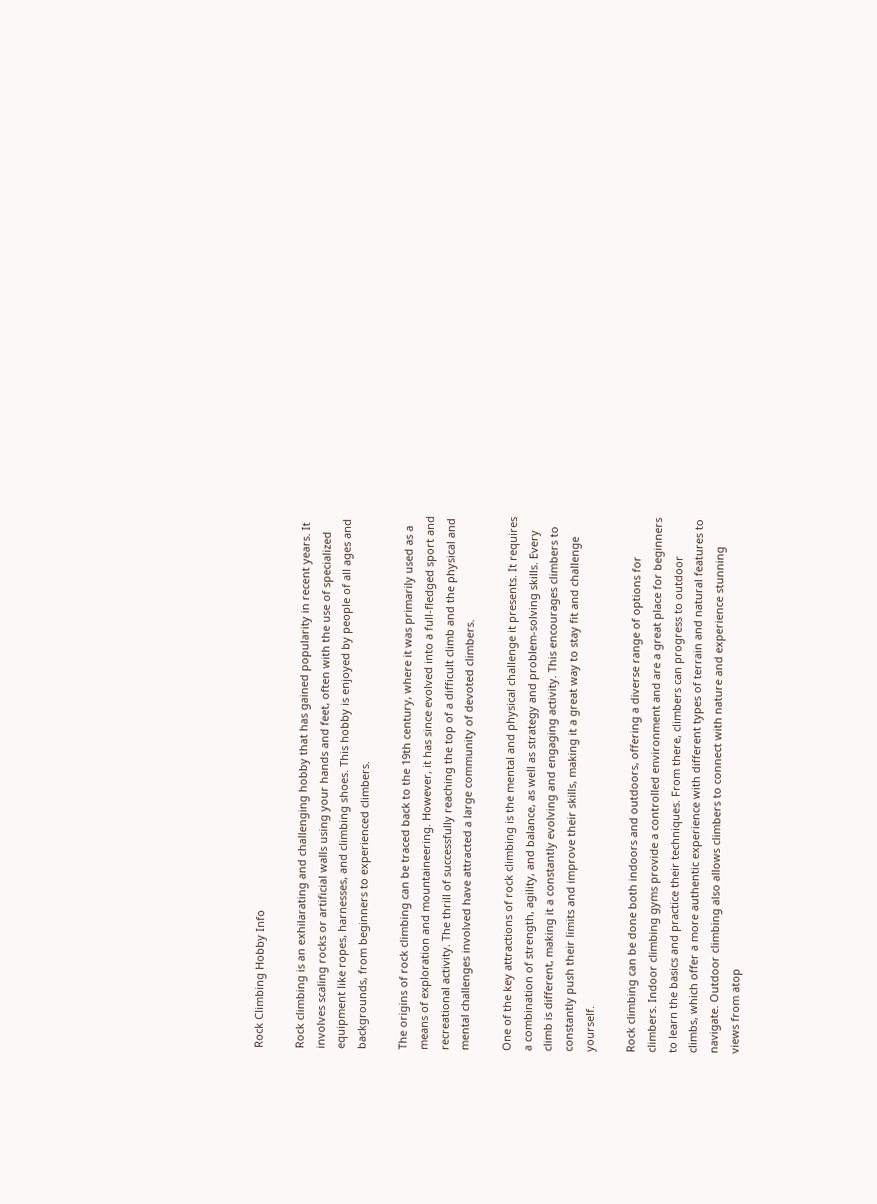Rock Climbing Hobby Info

Rock climbing is an exhilarating and challenging hobby that has gained popularity in recent years. It involves scaling rocks or artificial walls using your hands and feet, often with the use of specialized equipment like ropes, harnesses, and climbing shoes. This hobby is enjoyed by people of all ages and backgrounds, from beginners to experienced climbers.

The origins of rock climbing can be traced back to the 19th century, where it was primarily used as a means of exploration and mountaineering. However, it has since evolved into a full-fledged sport and recreational activity. The thrill of successfully reaching the top of a difficult climb and the physical and mental challenges involved have attracted a large community of devoted climbers.

One of the key attractions of rock climbing is the mental and physical challenge it presents. It requires a combination of strength, agility, and balance, as well as strategy and problem-solving skills. Every climb is different, making it a constantly evolving and engaging activity. This encourages climbers to constantly push their limits and improve their skills, making it a great way to stay fit and challenge yourself.

Rock climbing can be done both indoors and outdoors, offering a diverse range of options for climbers. Indoor climbing gyms provide a controlled environment and are a great place for beginners to learn the basics and practice their techniques. From there, climbers can progress to outdoor climbs, which offer a more authentic experience with different types of terrain and natural features to navigate. Outdoor climbing also allows climbers to connect with nature and experience stunning views from atop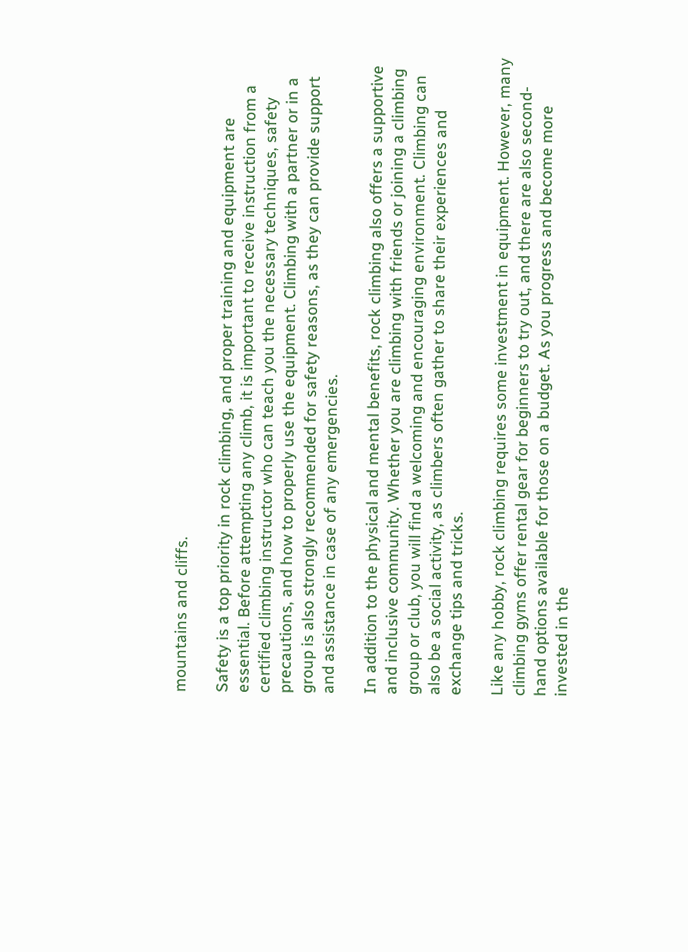mountains and cliffs.

Safety is a top priority in rock climbing, and proper training and equipment are essential. Before attempting any climb, it is important to receive instruction from a certified climbing instructor who can teach you the necessary techniques, safety precautions, and how to properly use the equipment. Climbing with a partner or in a group is also strongly recommended for safety reasons, as they can provide support and assistance in case of any emergencies.

In addition to the physical and mental benefits, rock climbing also offers a supportive and inclusive community. Whether you are climbing with friends or joining a climbing group or club, you will find a welcoming and encouraging environment. Climbing can also be a social activity, as climbers often gather to share their experiences and exchange tips and tricks.

Like any hobby, rock climbing requires some investment in equipment. However, many climbing gyms offer rental gear for beginners to try out, and there are also second-hand options available for those on a budget. As you progress and become more invested in the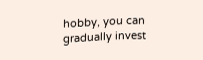hobby, you can gradually invest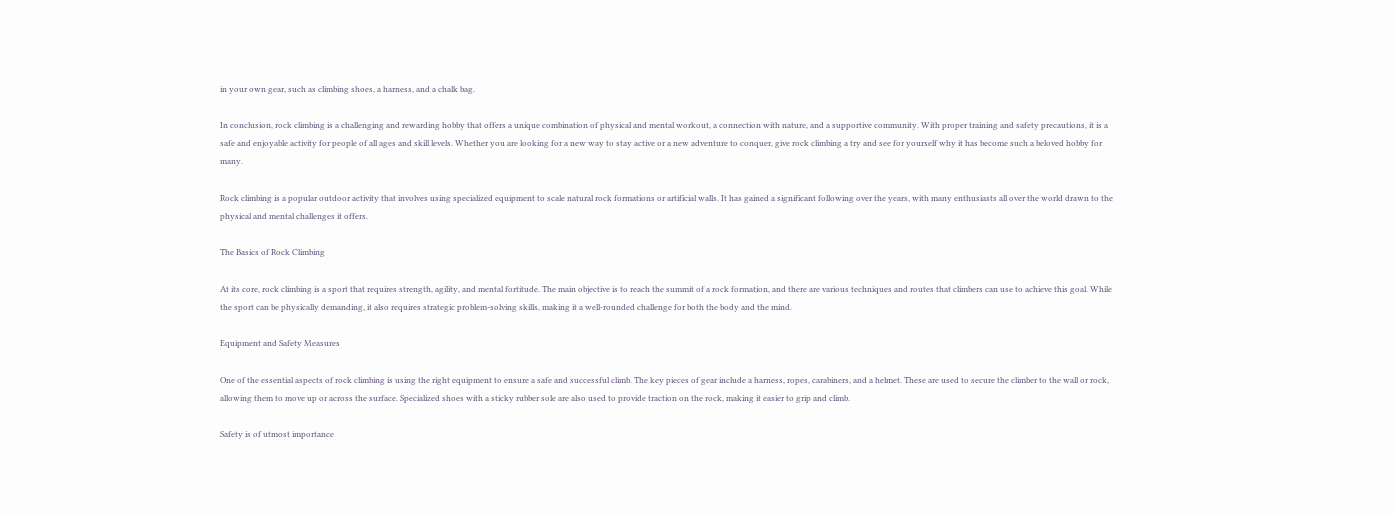in your own gear, such as climbing shoes, a harness, and a chalk bag.

In conclusion, rock climbing is a challenging and rewarding hobby that offers a unique combination of physical and mental workout, a connection with nature, and a supportive community. With proper training and safety precautions, it is a safe and enjoyable activity for people of all ages and skill levels. Whether you are looking for a new way to stay active or a new adventure to conquer, give rock climbing a try and see for yourself why it has become such a beloved hobby for many.

Rock climbing is a popular outdoor activity that involves using specialized equipment to scale natural rock formations or artificial walls. It has gained a significant following over the years, with many enthusiasts all over the world drawn to the physical and mental challenges it offers.

The Basics of Rock Climbing

At its core, rock climbing is a sport that requires strength, agility, and mental fortitude. The main objective is to reach the summit of a rock formation, and there are various techniques and routes that climbers can use to achieve this goal. While the sport can be physically demanding, it also requires strategic problem-solving skills, making it a well-rounded challenge for both the body and the mind.

Equipment and Safety Measures

One of the essential aspects of rock climbing is using the right equipment to ensure a safe and successful climb. The key pieces of gear include a harness, ropes, carabiners, and a helmet. These are used to secure the climber to the wall or rock, allowing them to move up or across the surface. Specialized shoes with a sticky rubber sole are also used to provide traction on the rock, making it easier to grip and climb.

Safety is of utmost importance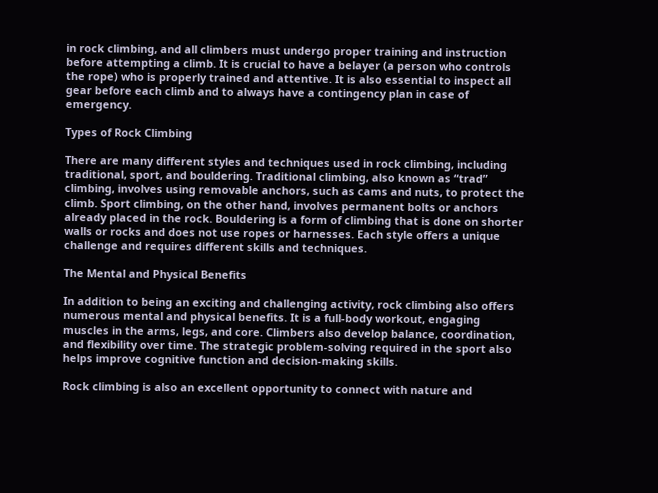in rock climbing, and all climbers must undergo proper training and instruction before attempting a climb. It is crucial to have a belayer (a person who controls the rope) who is properly trained and attentive. It is also essential to inspect all gear before each climb and to always have a contingency plan in case of emergency.

Types of Rock Climbing

There are many different styles and techniques used in rock climbing, including traditional, sport, and bouldering. Traditional climbing, also known as “trad” climbing, involves using removable anchors, such as cams and nuts, to protect the climb. Sport climbing, on the other hand, involves permanent bolts or anchors already placed in the rock. Bouldering is a form of climbing that is done on shorter walls or rocks and does not use ropes or harnesses. Each style offers a unique challenge and requires different skills and techniques.

The Mental and Physical Benefits

In addition to being an exciting and challenging activity, rock climbing also offers numerous mental and physical benefits. It is a full-body workout, engaging muscles in the arms, legs, and core. Climbers also develop balance, coordination, and flexibility over time. The strategic problem-solving required in the sport also helps improve cognitive function and decision-making skills.

Rock climbing is also an excellent opportunity to connect with nature and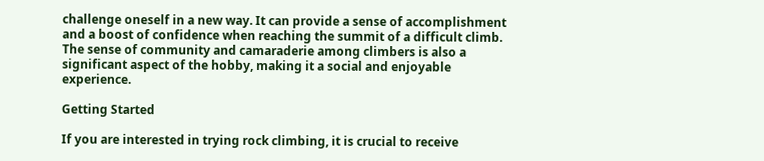challenge oneself in a new way. It can provide a sense of accomplishment and a boost of confidence when reaching the summit of a difficult climb. The sense of community and camaraderie among climbers is also a significant aspect of the hobby, making it a social and enjoyable experience.

Getting Started

If you are interested in trying rock climbing, it is crucial to receive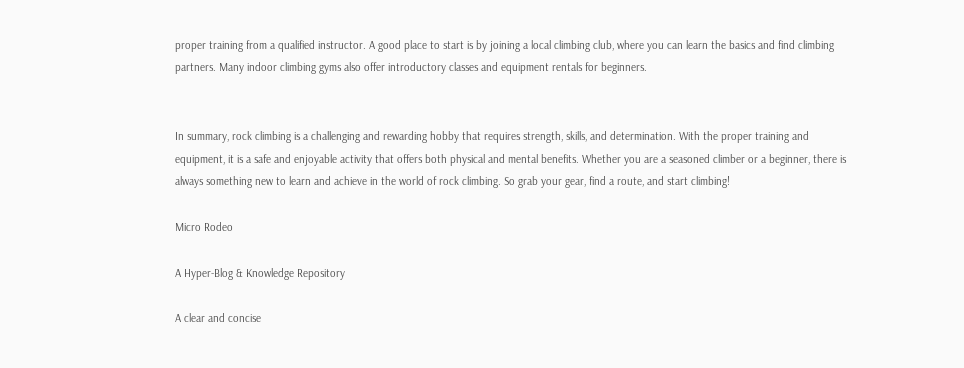proper training from a qualified instructor. A good place to start is by joining a local climbing club, where you can learn the basics and find climbing partners. Many indoor climbing gyms also offer introductory classes and equipment rentals for beginners.


In summary, rock climbing is a challenging and rewarding hobby that requires strength, skills, and determination. With the proper training and equipment, it is a safe and enjoyable activity that offers both physical and mental benefits. Whether you are a seasoned climber or a beginner, there is always something new to learn and achieve in the world of rock climbing. So grab your gear, find a route, and start climbing!

Micro Rodeo

A Hyper-Blog & Knowledge Repository

A clear and concise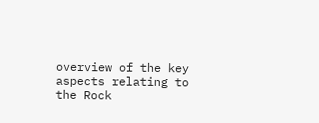overview of the key aspects relating to the Rock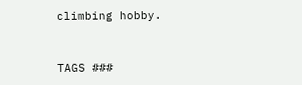climbing hobby.


TAGS ###